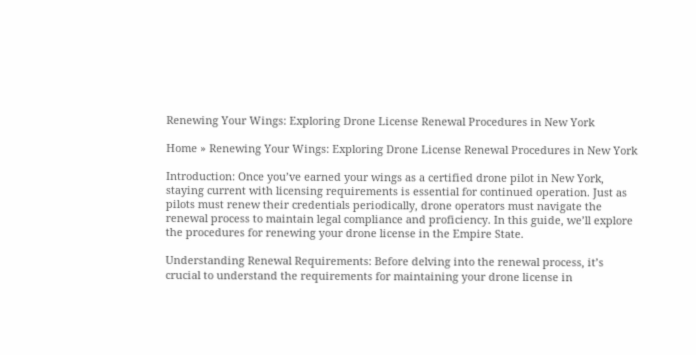Renewing Your Wings: Exploring Drone License Renewal Procedures in New York

Home » Renewing Your Wings: Exploring Drone License Renewal Procedures in New York

Introduction: Once you’ve earned your wings as a certified drone pilot in New York, staying current with licensing requirements is essential for continued operation. Just as pilots must renew their credentials periodically, drone operators must navigate the renewal process to maintain legal compliance and proficiency. In this guide, we’ll explore the procedures for renewing your drone license in the Empire State.

Understanding Renewal Requirements: Before delving into the renewal process, it’s crucial to understand the requirements for maintaining your drone license in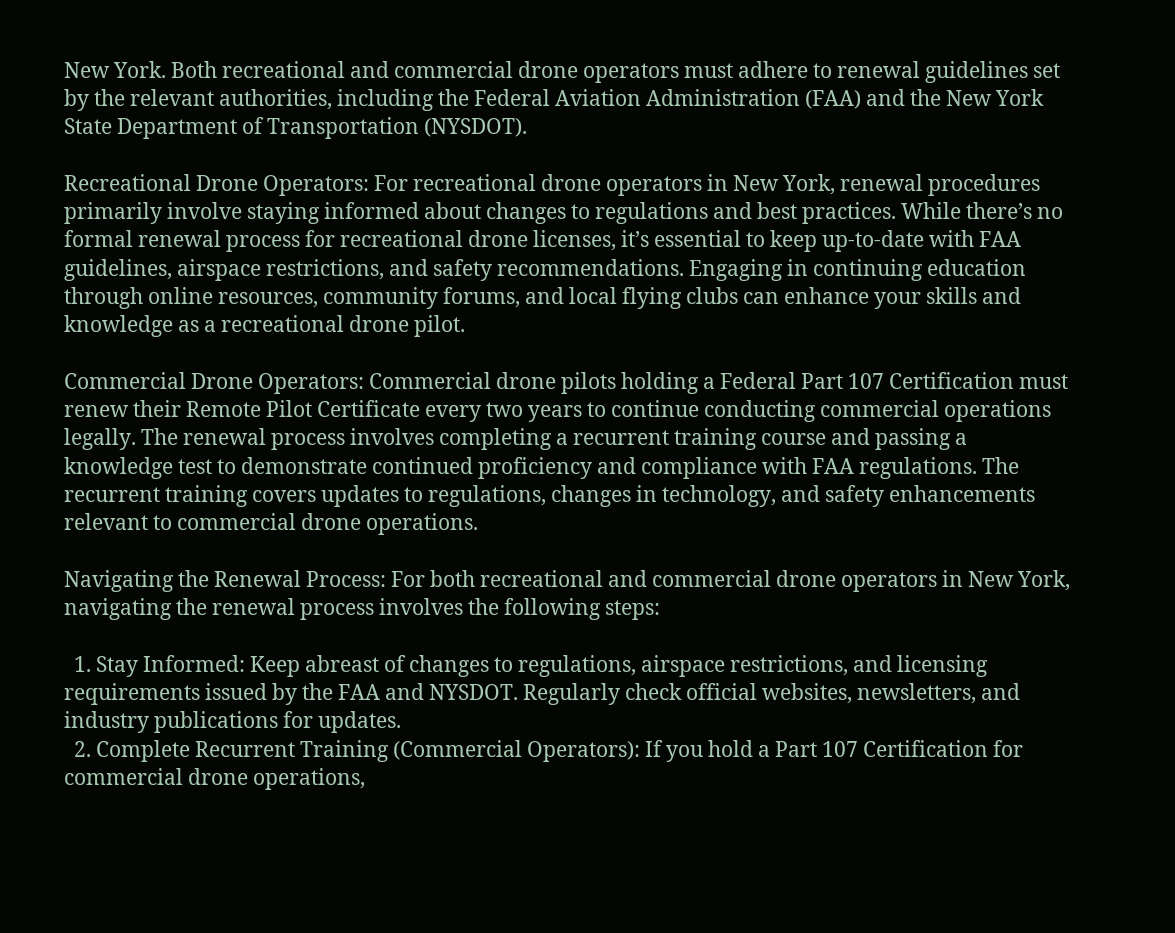New York. Both recreational and commercial drone operators must adhere to renewal guidelines set by the relevant authorities, including the Federal Aviation Administration (FAA) and the New York State Department of Transportation (NYSDOT).

Recreational Drone Operators: For recreational drone operators in New York, renewal procedures primarily involve staying informed about changes to regulations and best practices. While there’s no formal renewal process for recreational drone licenses, it’s essential to keep up-to-date with FAA guidelines, airspace restrictions, and safety recommendations. Engaging in continuing education through online resources, community forums, and local flying clubs can enhance your skills and knowledge as a recreational drone pilot.

Commercial Drone Operators: Commercial drone pilots holding a Federal Part 107 Certification must renew their Remote Pilot Certificate every two years to continue conducting commercial operations legally. The renewal process involves completing a recurrent training course and passing a knowledge test to demonstrate continued proficiency and compliance with FAA regulations. The recurrent training covers updates to regulations, changes in technology, and safety enhancements relevant to commercial drone operations.

Navigating the Renewal Process: For both recreational and commercial drone operators in New York, navigating the renewal process involves the following steps:

  1. Stay Informed: Keep abreast of changes to regulations, airspace restrictions, and licensing requirements issued by the FAA and NYSDOT. Regularly check official websites, newsletters, and industry publications for updates.
  2. Complete Recurrent Training (Commercial Operators): If you hold a Part 107 Certification for commercial drone operations,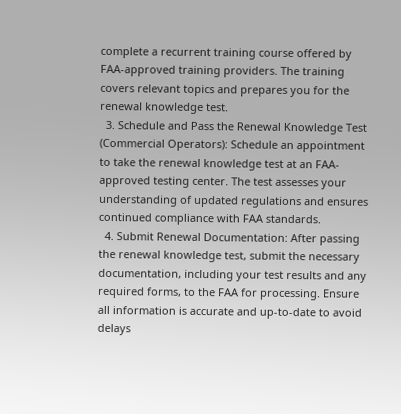complete a recurrent training course offered by FAA-approved training providers. The training covers relevant topics and prepares you for the renewal knowledge test.
  3. Schedule and Pass the Renewal Knowledge Test (Commercial Operators): Schedule an appointment to take the renewal knowledge test at an FAA-approved testing center. The test assesses your understanding of updated regulations and ensures continued compliance with FAA standards.
  4. Submit Renewal Documentation: After passing the renewal knowledge test, submit the necessary documentation, including your test results and any required forms, to the FAA for processing. Ensure all information is accurate and up-to-date to avoid delays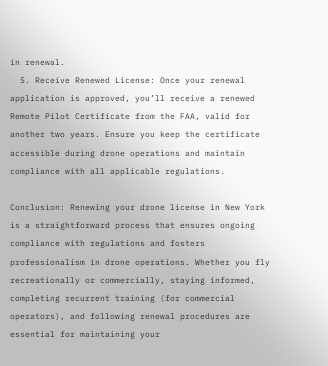in renewal.
  5. Receive Renewed License: Once your renewal application is approved, you’ll receive a renewed Remote Pilot Certificate from the FAA, valid for another two years. Ensure you keep the certificate accessible during drone operations and maintain compliance with all applicable regulations.

Conclusion: Renewing your drone license in New York is a straightforward process that ensures ongoing compliance with regulations and fosters professionalism in drone operations. Whether you fly recreationally or commercially, staying informed, completing recurrent training (for commercial operators), and following renewal procedures are essential for maintaining your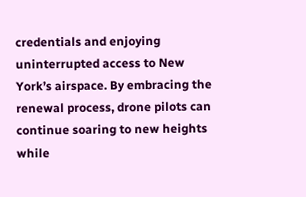credentials and enjoying uninterrupted access to New York’s airspace. By embracing the renewal process, drone pilots can continue soaring to new heights while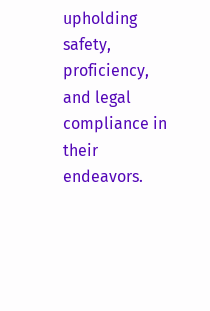upholding safety, proficiency, and legal compliance in their endeavors.